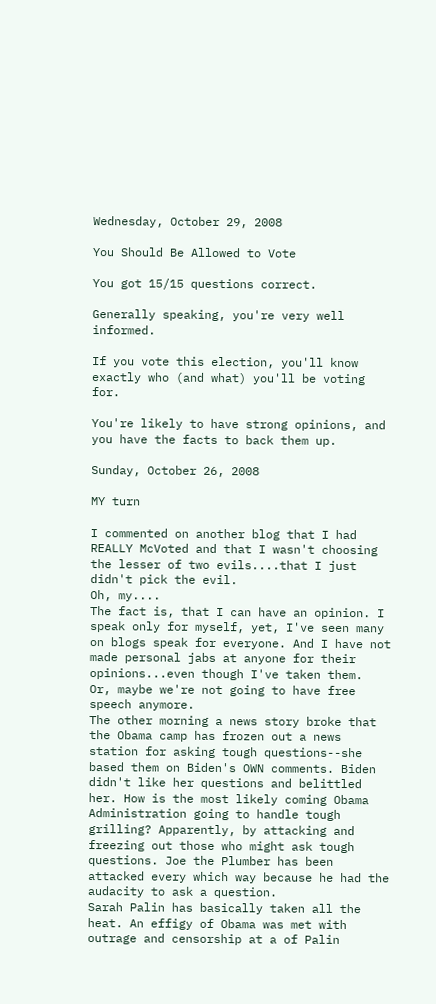Wednesday, October 29, 2008

You Should Be Allowed to Vote

You got 15/15 questions correct.

Generally speaking, you're very well informed.

If you vote this election, you'll know exactly who (and what) you'll be voting for.

You're likely to have strong opinions, and you have the facts to back them up.

Sunday, October 26, 2008

MY turn

I commented on another blog that I had REALLY McVoted and that I wasn't choosing the lesser of two evils....that I just didn't pick the evil.
Oh, my....
The fact is, that I can have an opinion. I speak only for myself, yet, I've seen many on blogs speak for everyone. And I have not made personal jabs at anyone for their opinions...even though I've taken them.
Or, maybe we're not going to have free speech anymore.
The other morning a news story broke that the Obama camp has frozen out a news station for asking tough questions--she based them on Biden's OWN comments. Biden didn't like her questions and belittled her. How is the most likely coming Obama Administration going to handle tough grilling? Apparently, by attacking and freezing out those who might ask tough questions. Joe the Plumber has been attacked every which way because he had the audacity to ask a question.
Sarah Palin has basically taken all the heat. An effigy of Obama was met with outrage and censorship at a of Palin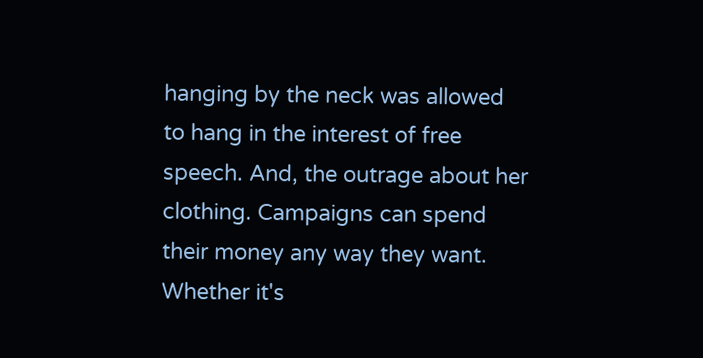hanging by the neck was allowed to hang in the interest of free speech. And, the outrage about her clothing. Campaigns can spend their money any way they want. Whether it's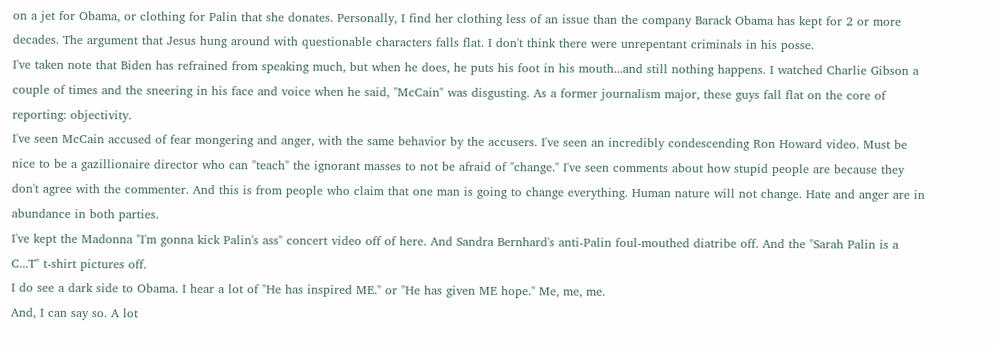on a jet for Obama, or clothing for Palin that she donates. Personally, I find her clothing less of an issue than the company Barack Obama has kept for 2 or more decades. The argument that Jesus hung around with questionable characters falls flat. I don't think there were unrepentant criminals in his posse.
I've taken note that Biden has refrained from speaking much, but when he does, he puts his foot in his mouth...and still nothing happens. I watched Charlie Gibson a couple of times and the sneering in his face and voice when he said, "McCain" was disgusting. As a former journalism major, these guys fall flat on the core of reporting: objectivity.
I've seen McCain accused of fear mongering and anger, with the same behavior by the accusers. I've seen an incredibly condescending Ron Howard video. Must be nice to be a gazillionaire director who can "teach" the ignorant masses to not be afraid of "change." I've seen comments about how stupid people are because they don't agree with the commenter. And this is from people who claim that one man is going to change everything. Human nature will not change. Hate and anger are in abundance in both parties.
I've kept the Madonna "I'm gonna kick Palin's ass" concert video off of here. And Sandra Bernhard's anti-Palin foul-mouthed diatribe off. And the "Sarah Palin is a C...T" t-shirt pictures off.
I do see a dark side to Obama. I hear a lot of "He has inspired ME." or "He has given ME hope." Me, me, me.
And, I can say so. A lot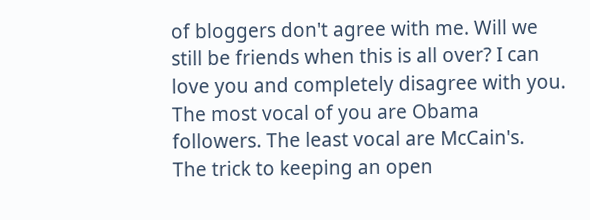of bloggers don't agree with me. Will we still be friends when this is all over? I can love you and completely disagree with you. The most vocal of you are Obama followers. The least vocal are McCain's.
The trick to keeping an open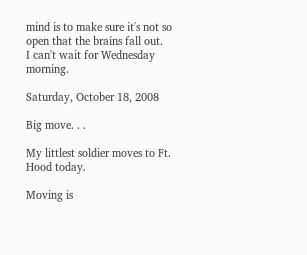mind is to make sure it's not so open that the brains fall out.
I can't wait for Wednesday morning.

Saturday, October 18, 2008

Big move. . .

My littlest soldier moves to Ft. Hood today.

Moving is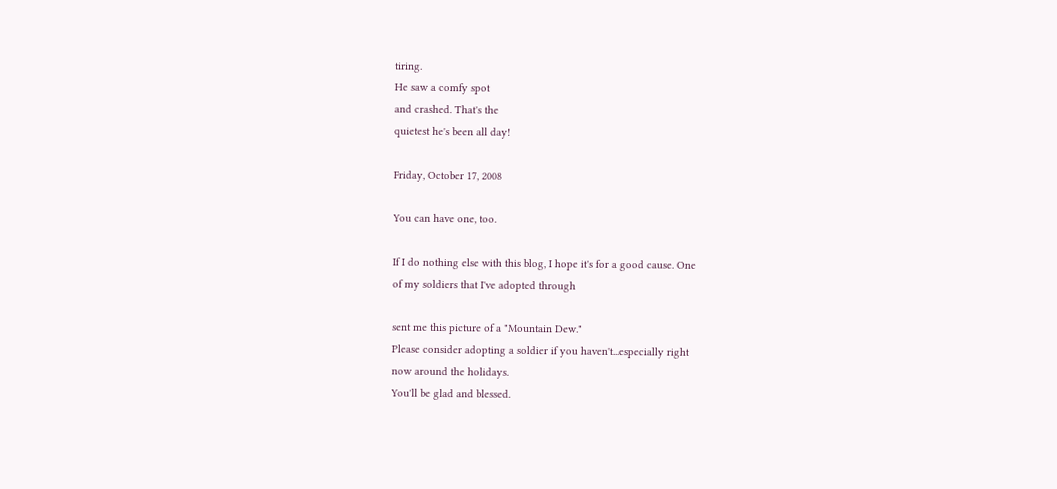tiring.
He saw a comfy spot
and crashed. That's the
quietest he's been all day!

Friday, October 17, 2008

You can have one, too.

If I do nothing else with this blog, I hope it's for a good cause. One
of my soldiers that I've adopted through

sent me this picture of a "Mountain Dew."
Please consider adopting a soldier if you haven't...especially right
now around the holidays.
You'll be glad and blessed.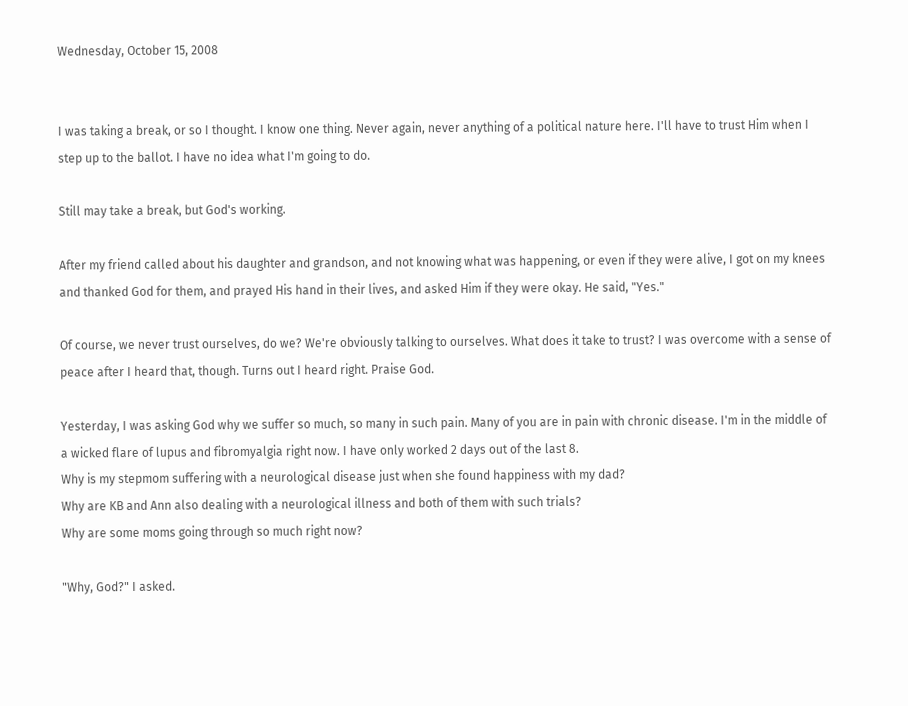Wednesday, October 15, 2008


I was taking a break, or so I thought. I know one thing. Never again, never anything of a political nature here. I'll have to trust Him when I step up to the ballot. I have no idea what I'm going to do.

Still may take a break, but God's working.

After my friend called about his daughter and grandson, and not knowing what was happening, or even if they were alive, I got on my knees and thanked God for them, and prayed His hand in their lives, and asked Him if they were okay. He said, "Yes."

Of course, we never trust ourselves, do we? We're obviously talking to ourselves. What does it take to trust? I was overcome with a sense of peace after I heard that, though. Turns out I heard right. Praise God.

Yesterday, I was asking God why we suffer so much, so many in such pain. Many of you are in pain with chronic disease. I'm in the middle of a wicked flare of lupus and fibromyalgia right now. I have only worked 2 days out of the last 8.
Why is my stepmom suffering with a neurological disease just when she found happiness with my dad?
Why are KB and Ann also dealing with a neurological illness and both of them with such trials?
Why are some moms going through so much right now?

"Why, God?" I asked.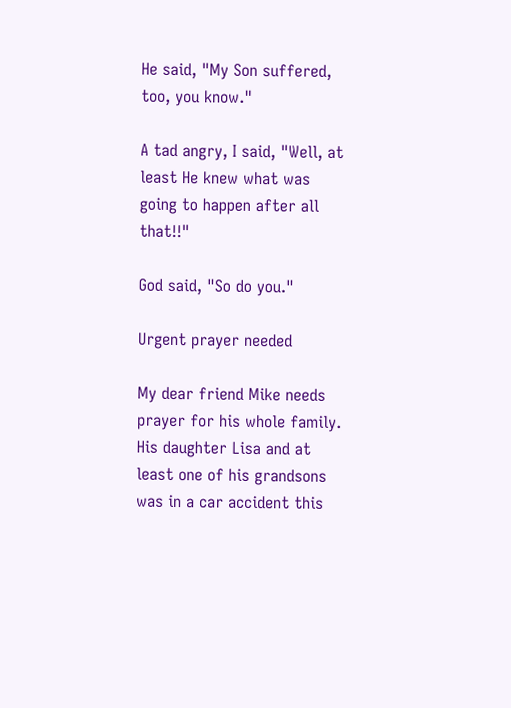He said, "My Son suffered, too, you know."

A tad angry, I said, "Well, at least He knew what was going to happen after all that!!"

God said, "So do you."

Urgent prayer needed

My dear friend Mike needs prayer for his whole family. His daughter Lisa and at least one of his grandsons was in a car accident this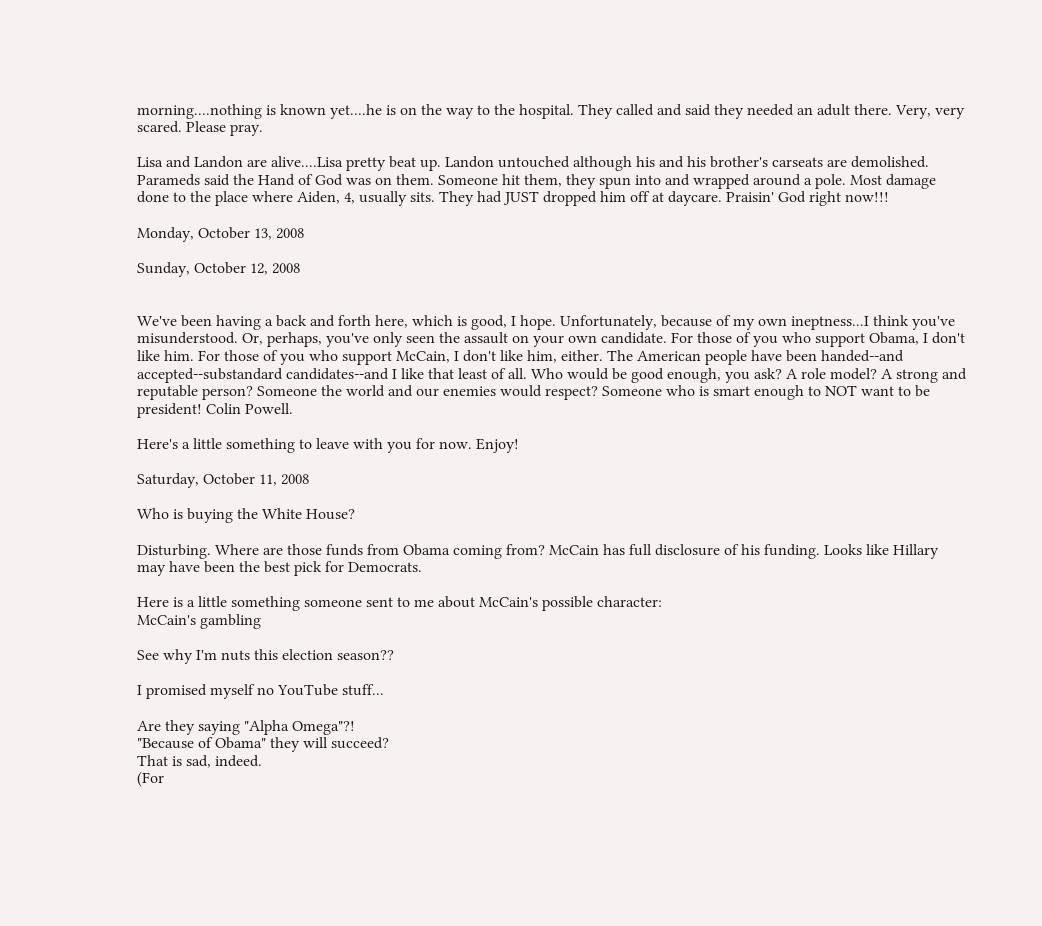morning....nothing is known yet....he is on the way to the hospital. They called and said they needed an adult there. Very, very scared. Please pray.

Lisa and Landon are alive....Lisa pretty beat up. Landon untouched although his and his brother's carseats are demolished. Parameds said the Hand of God was on them. Someone hit them, they spun into and wrapped around a pole. Most damage done to the place where Aiden, 4, usually sits. They had JUST dropped him off at daycare. Praisin' God right now!!!

Monday, October 13, 2008

Sunday, October 12, 2008


We've been having a back and forth here, which is good, I hope. Unfortunately, because of my own ineptness...I think you've misunderstood. Or, perhaps, you've only seen the assault on your own candidate. For those of you who support Obama, I don't like him. For those of you who support McCain, I don't like him, either. The American people have been handed--and accepted--substandard candidates--and I like that least of all. Who would be good enough, you ask? A role model? A strong and reputable person? Someone the world and our enemies would respect? Someone who is smart enough to NOT want to be president! Colin Powell.

Here's a little something to leave with you for now. Enjoy!

Saturday, October 11, 2008

Who is buying the White House?

Disturbing. Where are those funds from Obama coming from? McCain has full disclosure of his funding. Looks like Hillary may have been the best pick for Democrats.

Here is a little something someone sent to me about McCain's possible character:
McCain's gambling

See why I'm nuts this election season??

I promised myself no YouTube stuff...

Are they saying "Alpha Omega"?!
"Because of Obama" they will succeed?
That is sad, indeed.
(For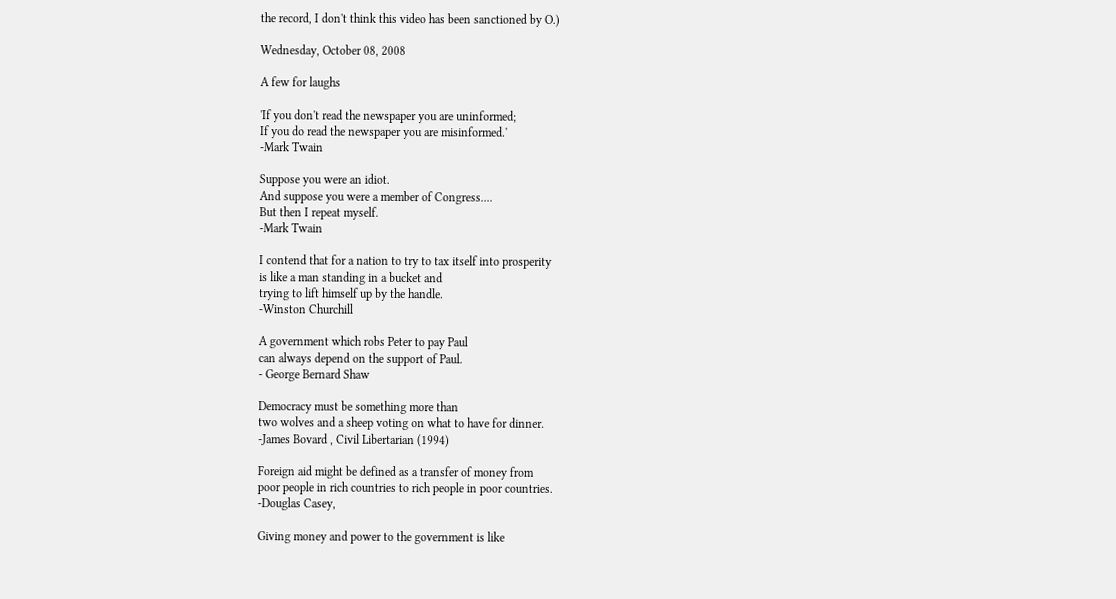the record, I don't think this video has been sanctioned by O.)

Wednesday, October 08, 2008

A few for laughs

'If you don't read the newspaper you are uninformed;
If you do read the newspaper you are misinformed.'
-Mark Twain

Suppose you were an idiot.
And suppose you were a member of Congress....
But then I repeat myself.
-Mark Twain

I contend that for a nation to try to tax itself into prosperity
is like a man standing in a bucket and
trying to lift himself up by the handle.
-Winston Churchill

A government which robs Peter to pay Paul
can always depend on the support of Paul.
- George Bernard Shaw

Democracy must be something more than
two wolves and a sheep voting on what to have for dinner.
-James Bovard , Civil Libertarian (1994)

Foreign aid might be defined as a transfer of money from
poor people in rich countries to rich people in poor countries.
-Douglas Casey,

Giving money and power to the government is like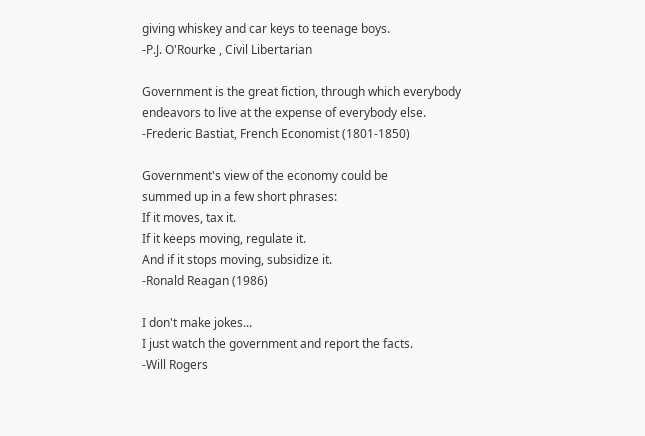giving whiskey and car keys to teenage boys.
-P.J. O'Rourke , Civil Libertarian

Government is the great fiction, through which everybody
endeavors to live at the expense of everybody else.
-Frederic Bastiat, French Economist (1801-1850)

Government's view of the economy could be
summed up in a few short phrases:
If it moves, tax it.
If it keeps moving, regulate it.
And if it stops moving, subsidize it.
-Ronald Reagan (1986)

I don't make jokes...
I just watch the government and report the facts.
-Will Rogers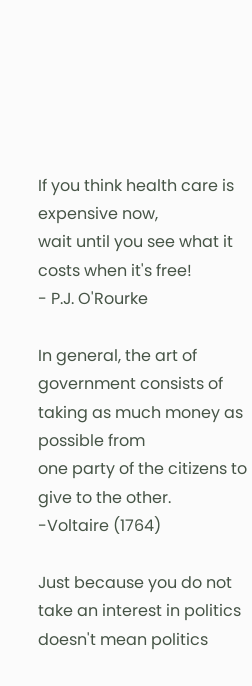If you think health care is expensive now,
wait until you see what it costs when it's free!
- P.J. O'Rourke

In general, the art of government consists of
taking as much money as possible from
one party of the citizens to give to the other.
-Voltaire (1764)

Just because you do not take an interest in politics
doesn't mean politics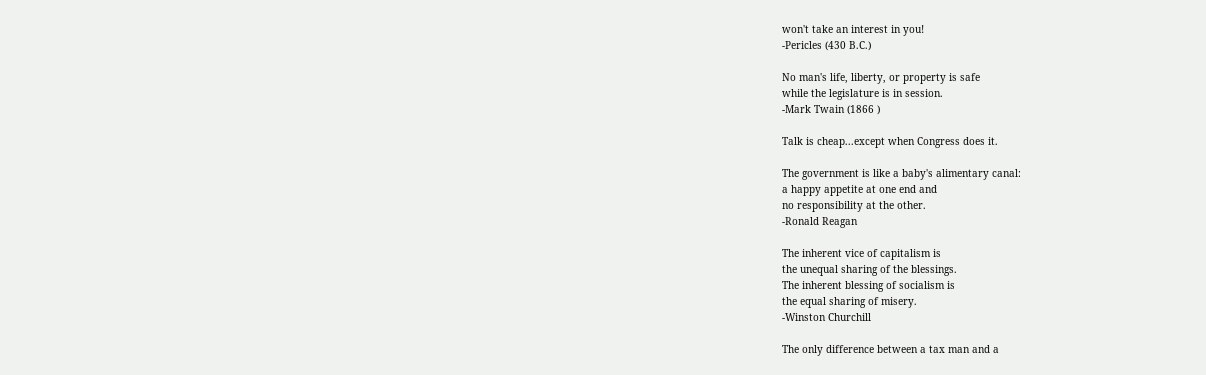won't take an interest in you!
-Pericles (430 B.C.)

No man's life, liberty, or property is safe
while the legislature is in session.
-Mark Twain (1866 )

Talk is cheap...except when Congress does it.

The government is like a baby's alimentary canal:
a happy appetite at one end and
no responsibility at the other.
-Ronald Reagan

The inherent vice of capitalism is
the unequal sharing of the blessings.
The inherent blessing of socialism is
the equal sharing of misery.
-Winston Churchill

The only difference between a tax man and a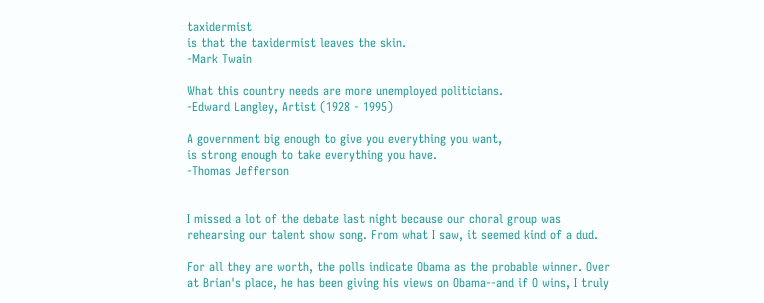taxidermist
is that the taxidermist leaves the skin.
-Mark Twain

What this country needs are more unemployed politicians.
-Edward Langley, Artist (1928 - 1995)

A government big enough to give you everything you want,
is strong enough to take everything you have.
-Thomas Jefferson


I missed a lot of the debate last night because our choral group was rehearsing our talent show song. From what I saw, it seemed kind of a dud.

For all they are worth, the polls indicate Obama as the probable winner. Over at Brian's place, he has been giving his views on Obama--and if O wins, I truly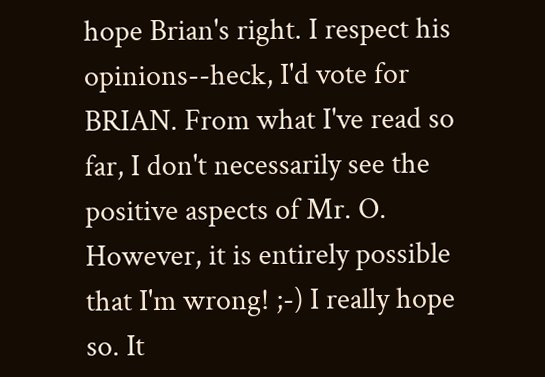hope Brian's right. I respect his opinions--heck, I'd vote for BRIAN. From what I've read so far, I don't necessarily see the positive aspects of Mr. O. However, it is entirely possible that I'm wrong! ;-) I really hope so. It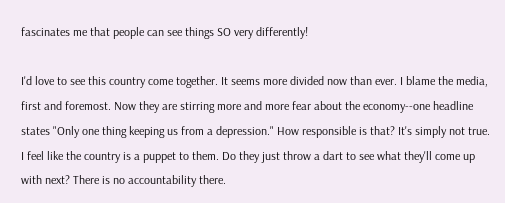fascinates me that people can see things SO very differently!

I'd love to see this country come together. It seems more divided now than ever. I blame the media, first and foremost. Now they are stirring more and more fear about the economy--one headline states "Only one thing keeping us from a depression." How responsible is that? It's simply not true. I feel like the country is a puppet to them. Do they just throw a dart to see what they'll come up with next? There is no accountability there.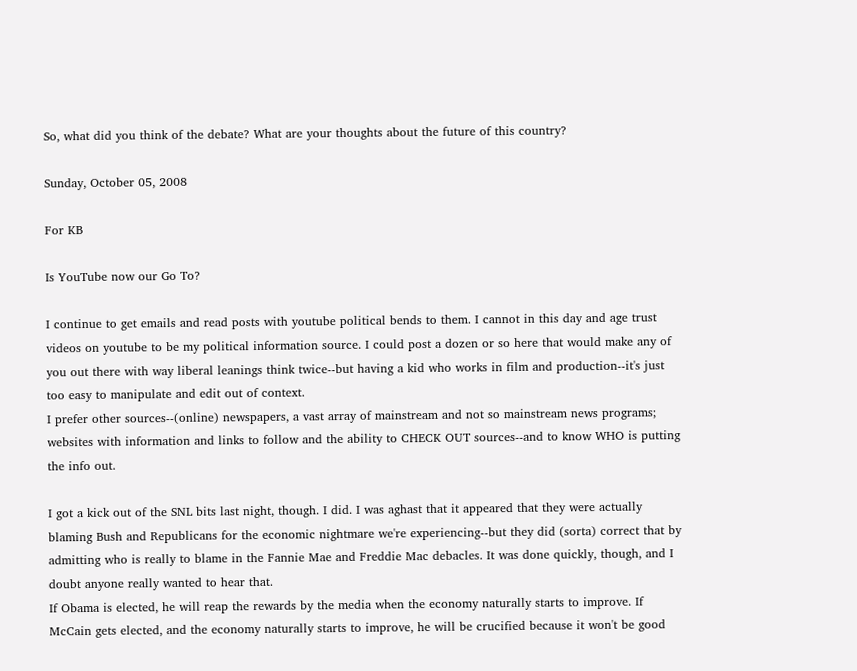So, what did you think of the debate? What are your thoughts about the future of this country?

Sunday, October 05, 2008

For KB

Is YouTube now our Go To?

I continue to get emails and read posts with youtube political bends to them. I cannot in this day and age trust videos on youtube to be my political information source. I could post a dozen or so here that would make any of you out there with way liberal leanings think twice--but having a kid who works in film and production--it's just too easy to manipulate and edit out of context.
I prefer other sources--(online) newspapers, a vast array of mainstream and not so mainstream news programs; websites with information and links to follow and the ability to CHECK OUT sources--and to know WHO is putting the info out.

I got a kick out of the SNL bits last night, though. I did. I was aghast that it appeared that they were actually blaming Bush and Republicans for the economic nightmare we're experiencing--but they did (sorta) correct that by admitting who is really to blame in the Fannie Mae and Freddie Mac debacles. It was done quickly, though, and I doubt anyone really wanted to hear that.
If Obama is elected, he will reap the rewards by the media when the economy naturally starts to improve. If McCain gets elected, and the economy naturally starts to improve, he will be crucified because it won't be good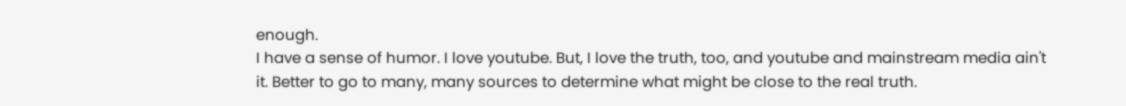enough.
I have a sense of humor. I love youtube. But, I love the truth, too, and youtube and mainstream media ain't it. Better to go to many, many sources to determine what might be close to the real truth.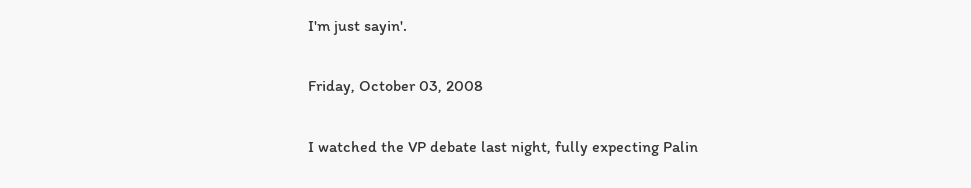I'm just sayin'.

Friday, October 03, 2008

I watched the VP debate last night, fully expecting Palin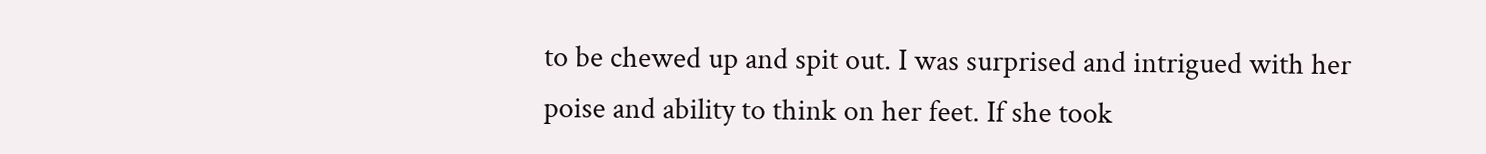to be chewed up and spit out. I was surprised and intrigued with her poise and ability to think on her feet. If she took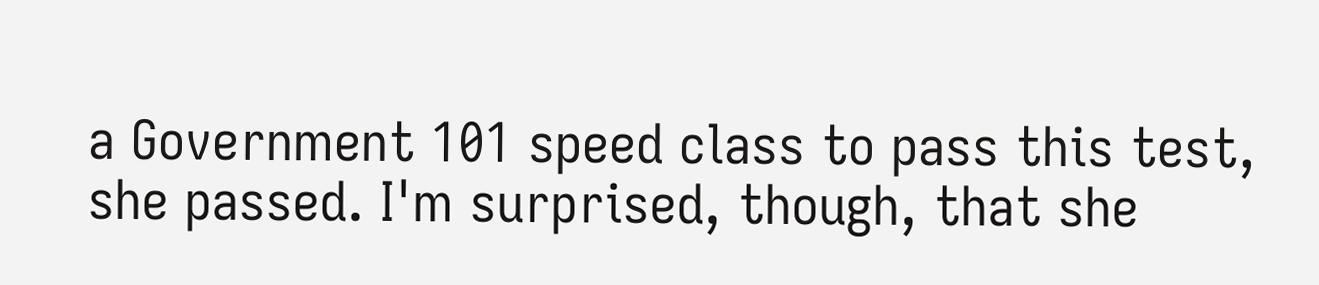a Government 101 speed class to pass this test, she passed. I'm surprised, though, that she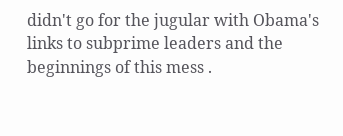didn't go for the jugular with Obama's links to subprime leaders and the beginnings of this mess .